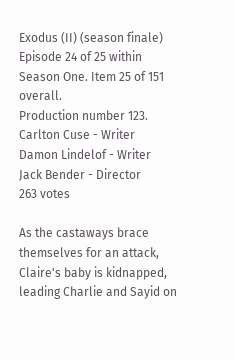Exodus (II) (season finale)
Episode 24 of 25 within Season One. Item 25 of 151 overall.
Production number 123.
Carlton Cuse - Writer
Damon Lindelof - Writer
Jack Bender - Director
263 votes

As the castaways brace themselves for an attack, Claire's baby is kidnapped, leading Charlie and Sayid on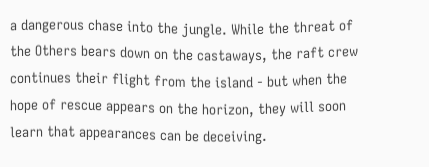a dangerous chase into the jungle. While the threat of the Others bears down on the castaways, the raft crew continues their flight from the island - but when the hope of rescue appears on the horizon, they will soon learn that appearances can be deceiving.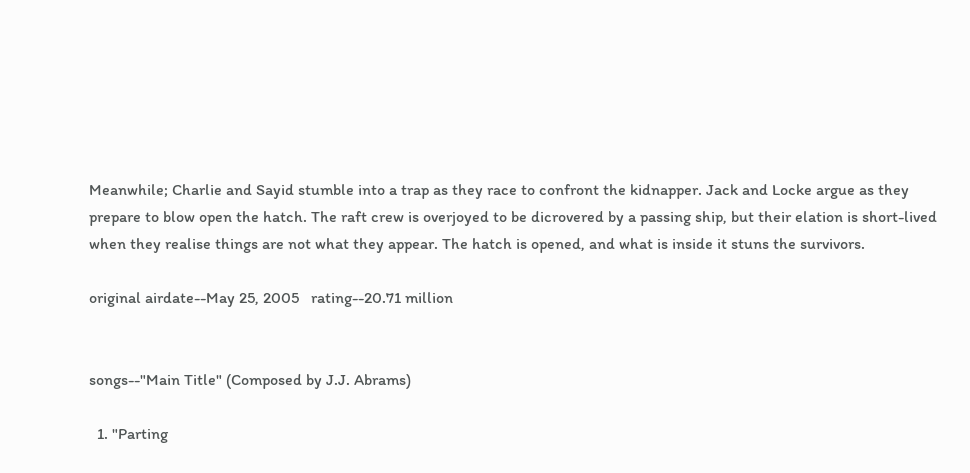Meanwhile; Charlie and Sayid stumble into a trap as they race to confront the kidnapper. Jack and Locke argue as they prepare to blow open the hatch. The raft crew is overjoyed to be dicrovered by a passing ship, but their elation is short-lived when they realise things are not what they appear. The hatch is opened, and what is inside it stuns the survivors.

original airdate--May 25, 2005   rating--20.71 million


songs--"Main Title" (Composed by J.J. Abrams)

  1. "Parting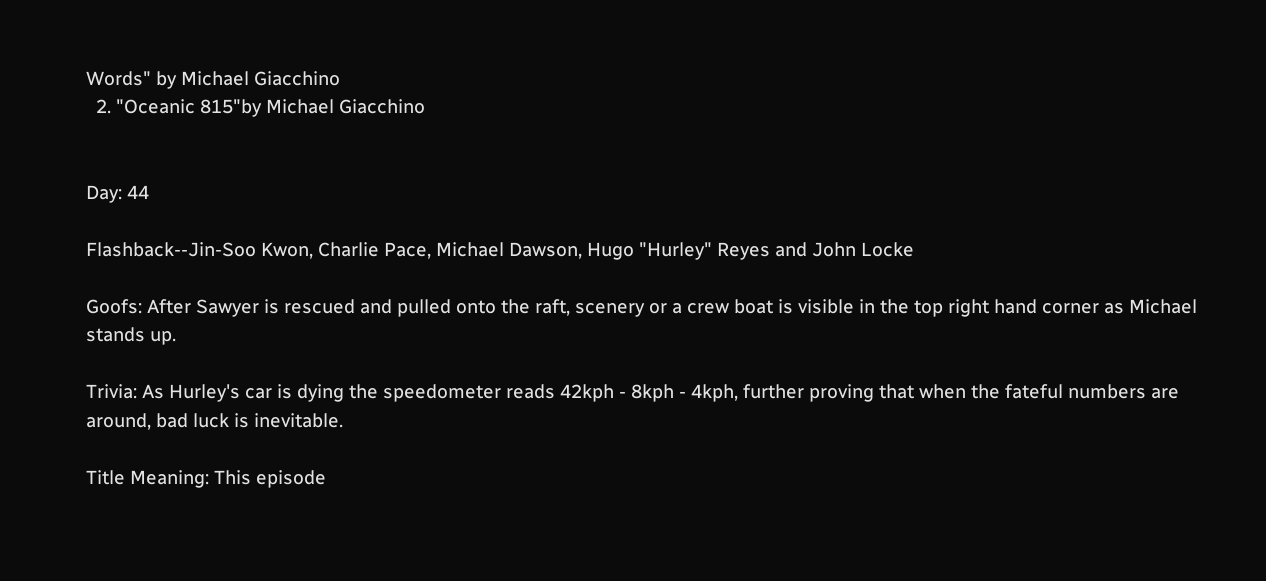Words" by Michael Giacchino
  2. "Oceanic 815"by Michael Giacchino


Day: 44

Flashback--Jin-Soo Kwon, Charlie Pace, Michael Dawson, Hugo "Hurley" Reyes and John Locke

Goofs: After Sawyer is rescued and pulled onto the raft, scenery or a crew boat is visible in the top right hand corner as Michael stands up.

Trivia: As Hurley's car is dying the speedometer reads 42kph - 8kph - 4kph, further proving that when the fateful numbers are around, bad luck is inevitable.

Title Meaning: This episode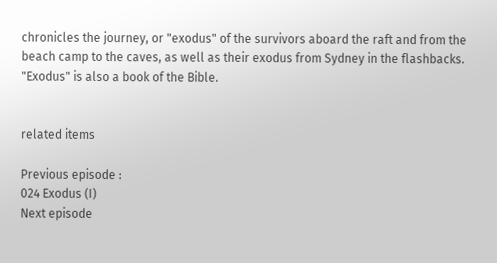chronicles the journey, or "exodus" of the survivors aboard the raft and from the beach camp to the caves, as well as their exodus from Sydney in the flashbacks. "Exodus" is also a book of the Bible.


related items

Previous episode :
024 Exodus (I)
Next episode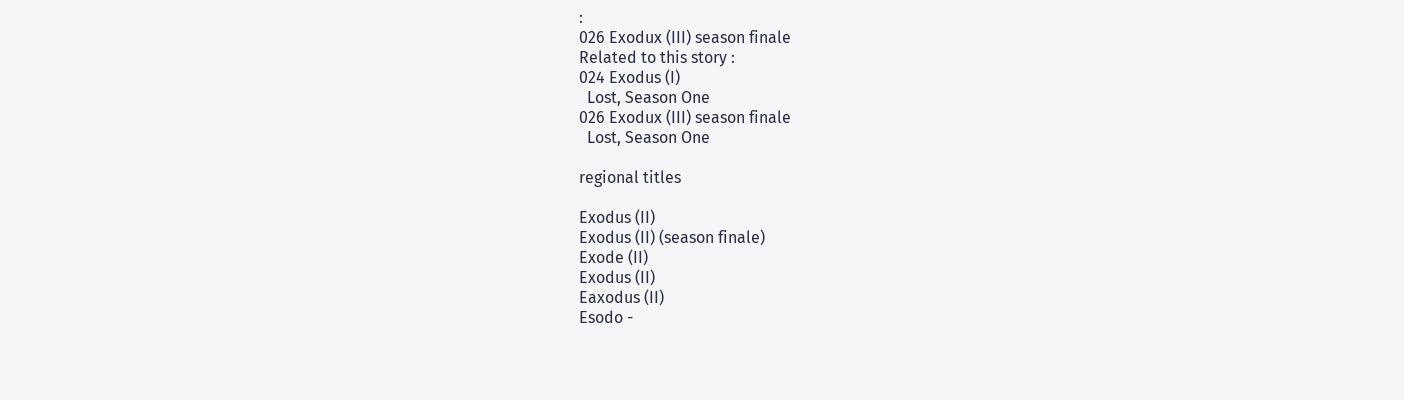:
026 Exodux (III) season finale
Related to this story :
024 Exodus (I)
  Lost, Season One
026 Exodux (III) season finale
  Lost, Season One

regional titles

Exodus (II)
Exodus (II) (season finale)
Exode (II)
Exodus (II)
Eaxodus (II)
Esodo -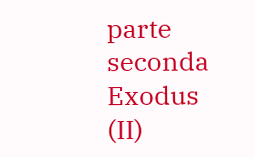parte seconda
Exodus (II)